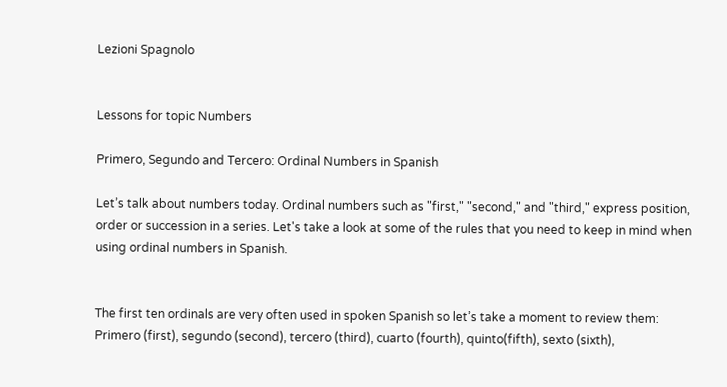Lezioni Spagnolo


Lessons for topic Numbers

Primero, Segundo and Tercero: Ordinal Numbers in Spanish

Let’s talk about numbers today. Ordinal numbers such as "first," "second," and "third," express position, order or succession in a series. Let's take a look at some of the rules that you need to keep in mind when using ordinal numbers in Spanish.


The first ten ordinals are very often used in spoken Spanish so let’s take a moment to review them: Primero (first), segundo (second), tercero (third), cuarto (fourth), quinto(fifth), sexto (sixth),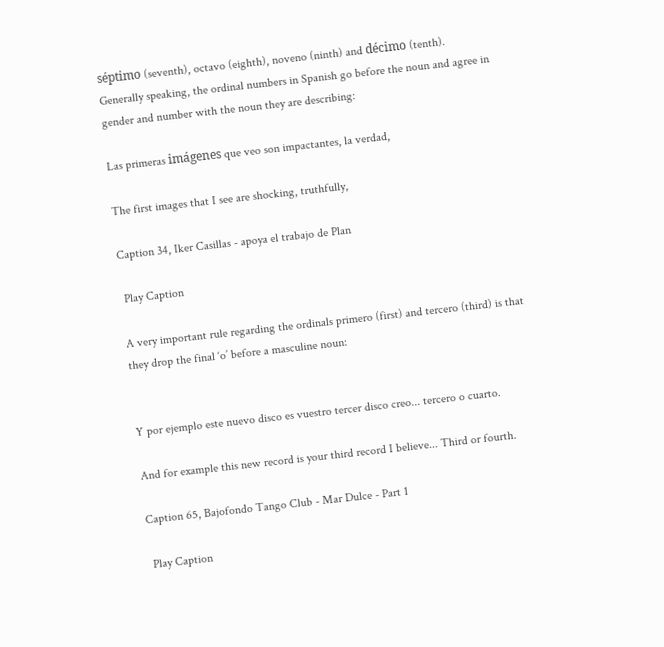séptimo (seventh), octavo (eighth), noveno (ninth) and décimo (tenth).
Generally speaking, the ordinal numbers in Spanish go before the noun and agree in gender and number with the noun they are describing:

Las primeras imágenes que veo son impactantes, la verdad,

The first images that I see are shocking, truthfully,

Caption 34, Iker Casillas - apoya el trabajo de Plan

 Play Caption

A very important rule regarding the ordinals primero (first) and tercero (third) is that they drop the final ‘o’ before a masculine noun:


Y por ejemplo este nuevo disco es vuestro tercer disco creo... tercero o cuarto.

And for example this new record is your third record I believe... Third or fourth.

Caption 65, Bajofondo Tango Club - Mar Dulce - Part 1

 Play Caption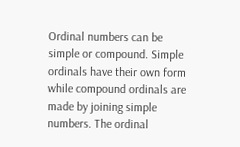Ordinal numbers can be simple or compound. Simple ordinals have their own form while compound ordinals are made by joining simple numbers. The ordinal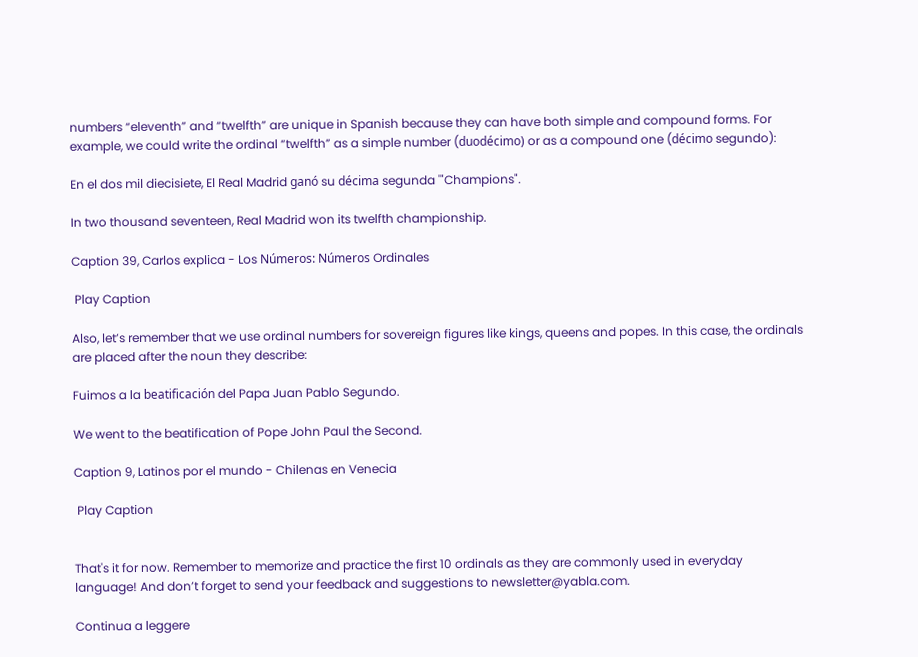numbers “eleventh” and “twelfth” are unique in Spanish because they can have both simple and compound forms. For example, we could write the ordinal “twelfth” as a simple number (duodécimo) or as a compound one (décimo segundo):

En el dos mil diecisiete, El Real Madrid ganó su décima segunda '"Champions".

In two thousand seventeen, Real Madrid won its twelfth championship.

Caption 39, Carlos explica - Los Números: Números Ordinales

 Play Caption

Also, let’s remember that we use ordinal numbers for sovereign figures like kings, queens and popes. In this case, the ordinals are placed after the noun they describe:

Fuimos a la beatificación del Papa Juan Pablo Segundo.

We went to the beatification of Pope John Paul the Second.

Caption 9, Latinos por el mundo - Chilenas en Venecia

 Play Caption


That's it for now. Remember to memorize and practice the first 10 ordinals as they are commonly used in everyday language! And don’t forget to send your feedback and suggestions to newsletter@yabla.com.

Continua a leggere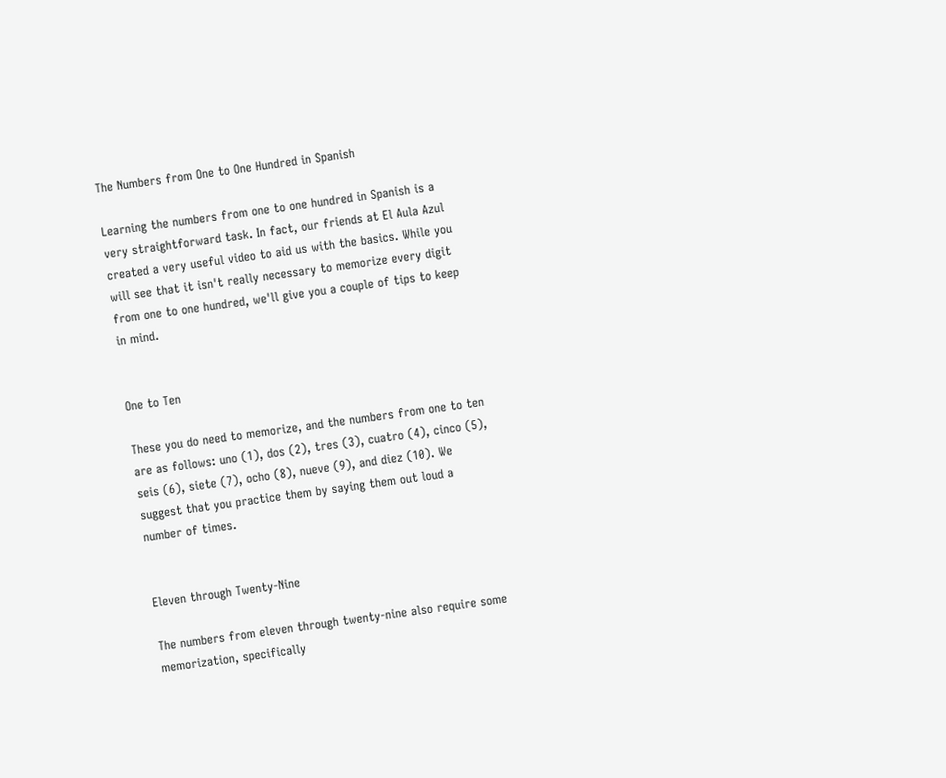The Numbers from One to One Hundred in Spanish

Learning the numbers from one to one hundred in Spanish is a very straightforward task. In fact, our friends at El Aula Azul created a very useful video to aid us with the basics. While you will see that it isn't really necessary to memorize every digit from one to one hundred, we'll give you a couple of tips to keep in mind.


One to Ten

These you do need to memorize, and the numbers from one to ten are as follows: uno (1), dos (2), tres (3), cuatro (4), cinco (5), seis (6), siete (7), ocho (8), nueve (9), and diez (10). We suggest that you practice them by saying them out loud a number of times.


Eleven through Twenty-Nine

The numbers from eleven through twenty-nine also require some memorization, specifically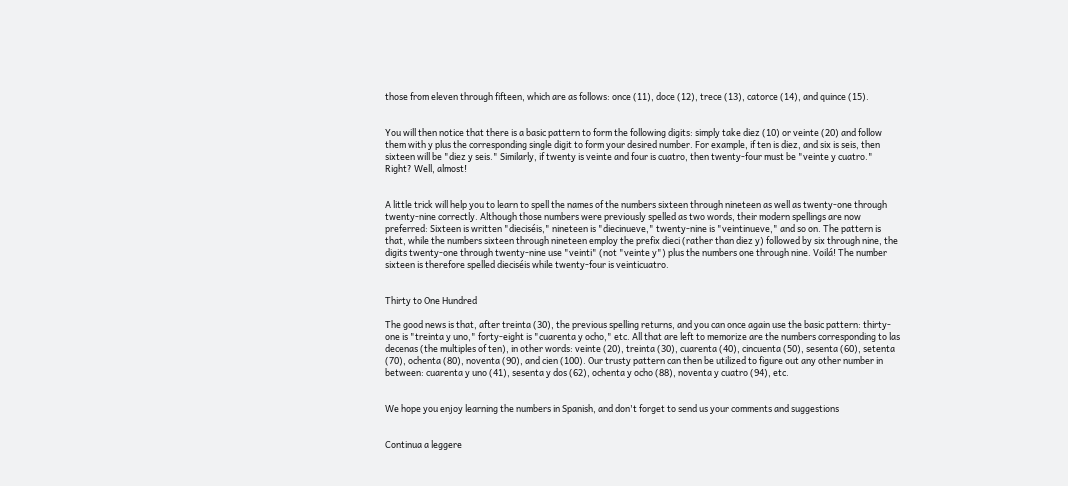those from eleven through fifteen, which are as follows: once (11), doce (12), trece (13), catorce (14), and quince (15).


You will then notice that there is a basic pattern to form the following digits: simply take diez (10) or veinte (20) and follow them with y plus the corresponding single digit to form your desired number. For example, if ten is diez, and six is seis, then sixteen will be "diez y seis." Similarly, if twenty is veinte and four is cuatro, then twenty-four must be "veinte y cuatro." Right? Well, almost!


A little trick will help you to learn to spell the names of the numbers sixteen through nineteen as well as twenty-one through twenty-nine correctly. Although those numbers were previously spelled as two words, their modern spellings are now preferred: Sixteen is written "dieciséis," nineteen is "diecinueve," twenty-nine is "veintinueve," and so on. The pattern is that, while the numbers sixteen through nineteen employ the prefix dieci (rather than diez y) followed by six through nine, the digits twenty-one through twenty-nine use "veinti" (not "veinte y") plus the numbers one through nine. Voilá! The number sixteen is therefore spelled dieciséis while twenty-four is veinticuatro.


Thirty to One Hundred

The good news is that, after treinta (30), the previous spelling returns, and you can once again use the basic pattern: thirty-one is "treinta y uno," forty-eight is "cuarenta y ocho," etc. All that are left to memorize are the numbers corresponding to las decenas (the multiples of ten), in other words: veinte (20), treinta (30), cuarenta (40), cincuenta (50), sesenta (60), setenta (70), ochenta (80), noventa (90), and cien (100). Our trusty pattern can then be utilized to figure out any other number in between: cuarenta y uno (41), sesenta y dos (62), ochenta y ocho (88), noventa y cuatro (94), etc.


We hope you enjoy learning the numbers in Spanish, and don't forget to send us your comments and suggestions


Continua a leggere